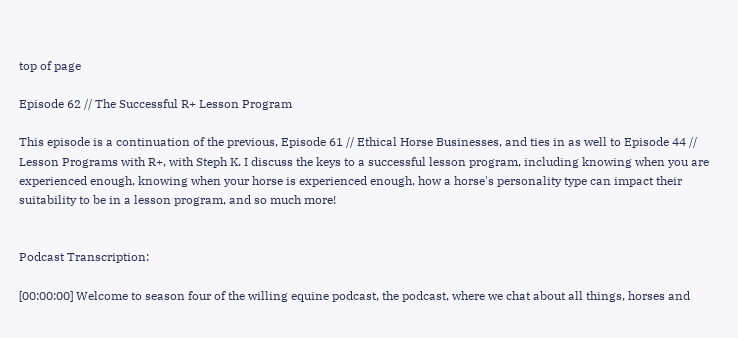top of page

Episode 62 // The Successful R+ Lesson Program

This episode is a continuation of the previous, Episode 61 // Ethical Horse Businesses, and ties in as well to Episode 44 // Lesson Programs with R+, with Steph K. I discuss the keys to a successful lesson program, including knowing when you are experienced enough, knowing when your horse is experienced enough, how a horse's personality type can impact their suitability to be in a lesson program, and so much more!


Podcast Transcription:

[00:00:00] Welcome to season four of the willing equine podcast, the podcast, where we chat about all things, horses and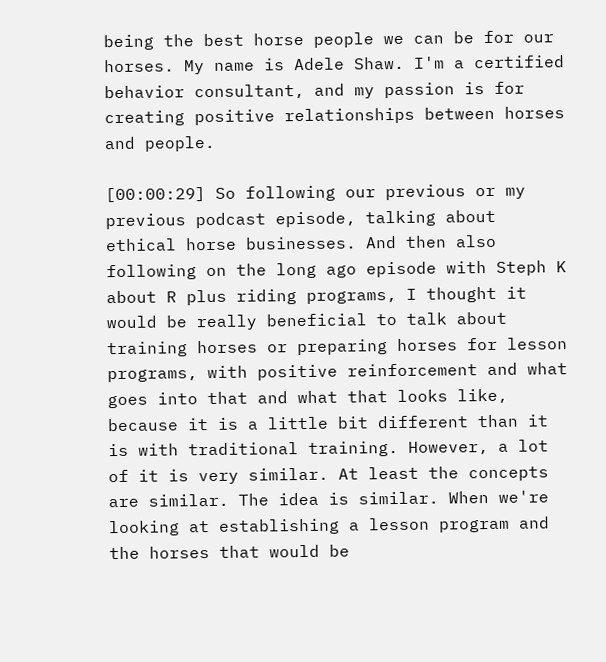being the best horse people we can be for our horses. My name is Adele Shaw. I'm a certified behavior consultant, and my passion is for creating positive relationships between horses and people.

[00:00:29] So following our previous or my previous podcast episode, talking about ethical horse businesses. And then also following on the long ago episode with Steph K about R plus riding programs, I thought it would be really beneficial to talk about training horses or preparing horses for lesson programs, with positive reinforcement and what goes into that and what that looks like, because it is a little bit different than it is with traditional training. However, a lot of it is very similar. At least the concepts are similar. The idea is similar. When we're looking at establishing a lesson program and the horses that would be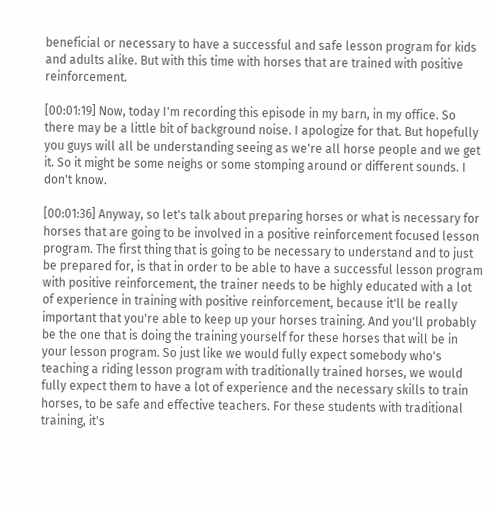beneficial or necessary to have a successful and safe lesson program for kids and adults alike. But with this time with horses that are trained with positive reinforcement.

[00:01:19] Now, today I'm recording this episode in my barn, in my office. So there may be a little bit of background noise. I apologize for that. But hopefully you guys will all be understanding seeing as we're all horse people and we get it. So it might be some neighs or some stomping around or different sounds. I don't know.

[00:01:36] Anyway, so let's talk about preparing horses or what is necessary for horses that are going to be involved in a positive reinforcement focused lesson program. The first thing that is going to be necessary to understand and to just be prepared for, is that in order to be able to have a successful lesson program with positive reinforcement, the trainer needs to be highly educated with a lot of experience in training with positive reinforcement, because it'll be really important that you're able to keep up your horses training. And you'll probably be the one that is doing the training yourself for these horses that will be in your lesson program. So just like we would fully expect somebody who's teaching a riding lesson program with traditionally trained horses, we would fully expect them to have a lot of experience and the necessary skills to train horses, to be safe and effective teachers. For these students with traditional training, it's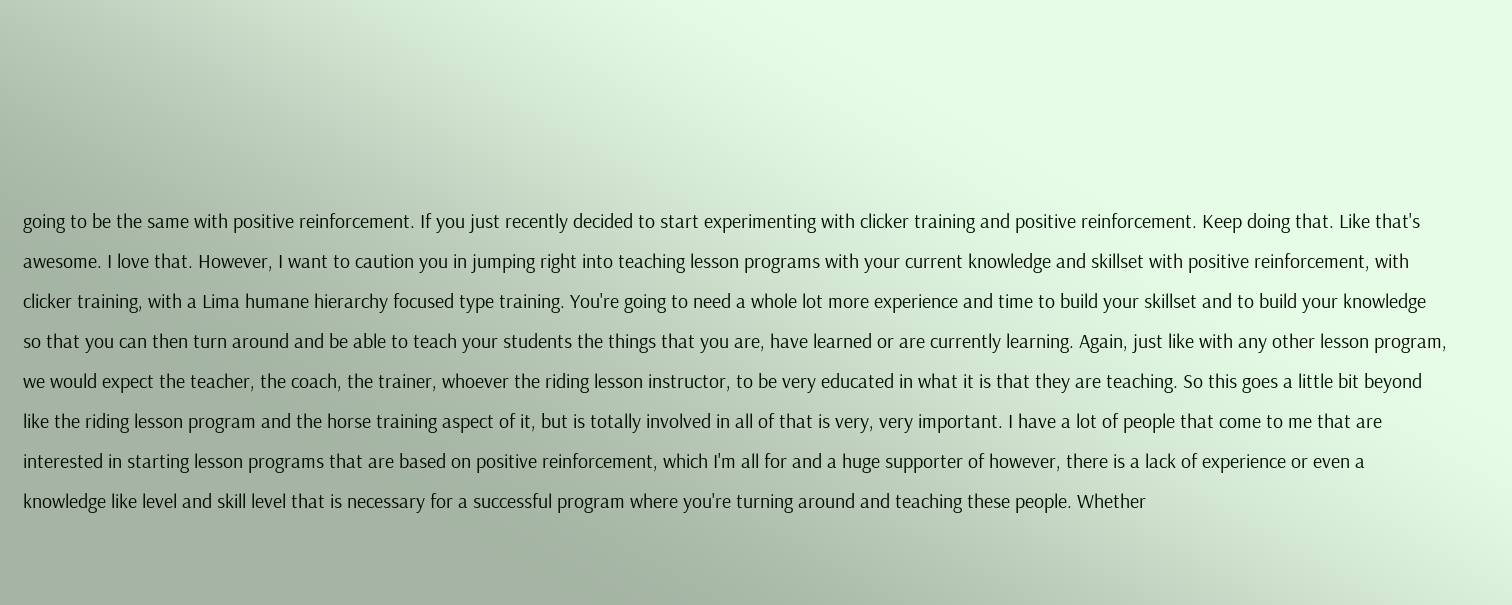going to be the same with positive reinforcement. If you just recently decided to start experimenting with clicker training and positive reinforcement. Keep doing that. Like that's awesome. I love that. However, I want to caution you in jumping right into teaching lesson programs with your current knowledge and skillset with positive reinforcement, with clicker training, with a Lima humane hierarchy focused type training. You're going to need a whole lot more experience and time to build your skillset and to build your knowledge so that you can then turn around and be able to teach your students the things that you are, have learned or are currently learning. Again, just like with any other lesson program, we would expect the teacher, the coach, the trainer, whoever the riding lesson instructor, to be very educated in what it is that they are teaching. So this goes a little bit beyond like the riding lesson program and the horse training aspect of it, but is totally involved in all of that is very, very important. I have a lot of people that come to me that are interested in starting lesson programs that are based on positive reinforcement, which I'm all for and a huge supporter of however, there is a lack of experience or even a knowledge like level and skill level that is necessary for a successful program where you're turning around and teaching these people. Whether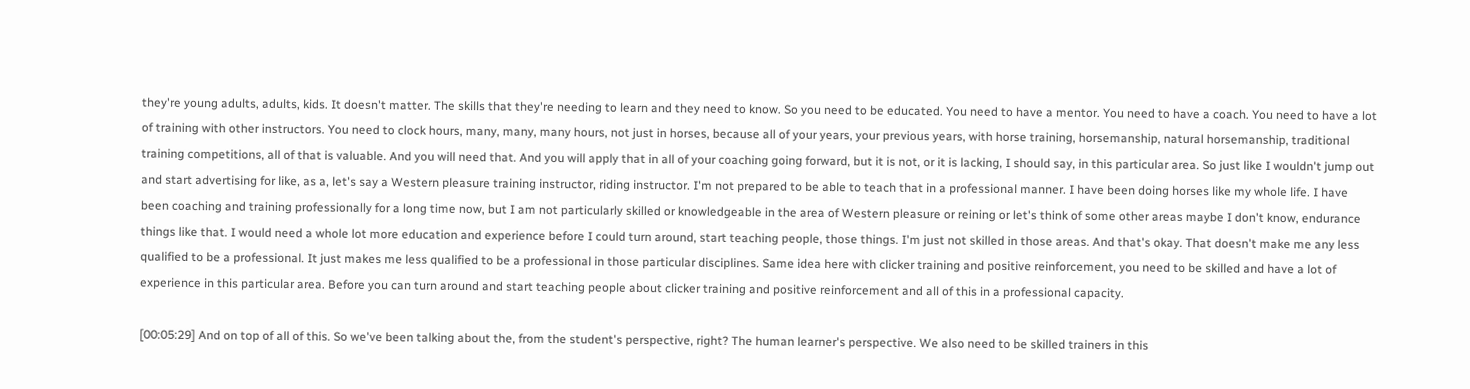they're young adults, adults, kids. It doesn't matter. The skills that they're needing to learn and they need to know. So you need to be educated. You need to have a mentor. You need to have a coach. You need to have a lot of training with other instructors. You need to clock hours, many, many, many hours, not just in horses, because all of your years, your previous years, with horse training, horsemanship, natural horsemanship, traditional training competitions, all of that is valuable. And you will need that. And you will apply that in all of your coaching going forward, but it is not, or it is lacking, I should say, in this particular area. So just like I wouldn't jump out and start advertising for like, as a, let's say a Western pleasure training instructor, riding instructor. I'm not prepared to be able to teach that in a professional manner. I have been doing horses like my whole life. I have been coaching and training professionally for a long time now, but I am not particularly skilled or knowledgeable in the area of Western pleasure or reining or let's think of some other areas maybe I don't know, endurance things like that. I would need a whole lot more education and experience before I could turn around, start teaching people, those things. I'm just not skilled in those areas. And that's okay. That doesn't make me any less qualified to be a professional. It just makes me less qualified to be a professional in those particular disciplines. Same idea here with clicker training and positive reinforcement, you need to be skilled and have a lot of experience in this particular area. Before you can turn around and start teaching people about clicker training and positive reinforcement and all of this in a professional capacity.

[00:05:29] And on top of all of this. So we've been talking about the, from the student's perspective, right? The human learner's perspective. We also need to be skilled trainers in this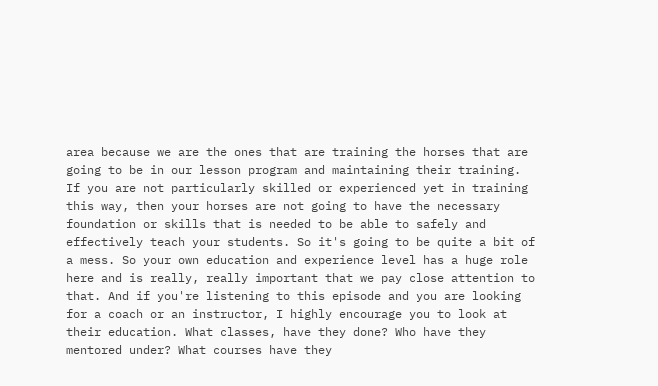area because we are the ones that are training the horses that are going to be in our lesson program and maintaining their training. If you are not particularly skilled or experienced yet in training this way, then your horses are not going to have the necessary foundation or skills that is needed to be able to safely and effectively teach your students. So it's going to be quite a bit of a mess. So your own education and experience level has a huge role here and is really, really important that we pay close attention to that. And if you're listening to this episode and you are looking for a coach or an instructor, I highly encourage you to look at their education. What classes, have they done? Who have they mentored under? What courses have they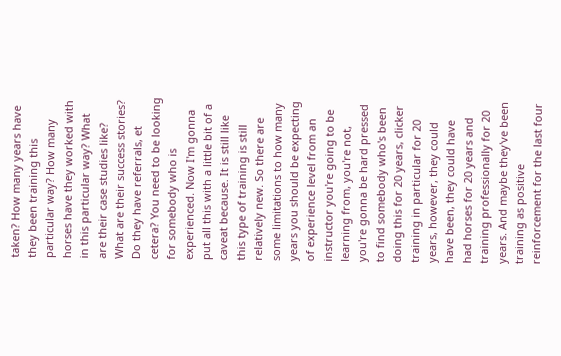taken? How many years have they been training this particular way? How many horses have they worked with in this particular way? What are their case studies like? What are their success stories? Do they have referrals, et cetera? You need to be looking for somebody who is experienced. Now I'm gonna put all this with a little bit of a caveat because. It is still like this type of training is still relatively new. So there are some limitations to how many years you should be expecting of experience level from an instructor you're going to be learning from, you're not, you're gonna be hard pressed to find somebody who's been doing this for 20 years, clicker training in particular for 20 years, however, they could have been, they could have had horses for 20 years and training professionally for 20 years. And maybe they've been training as positive reinforcement for the last four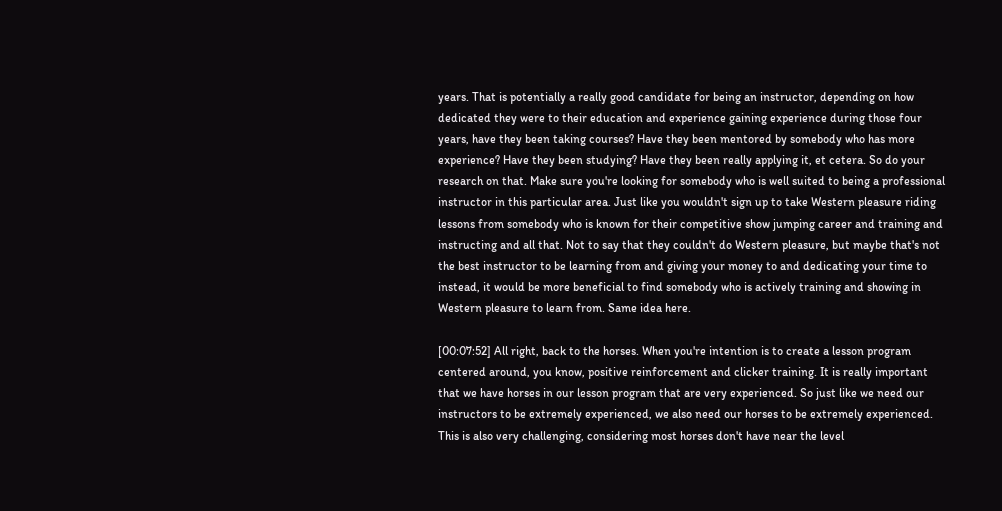years. That is potentially a really good candidate for being an instructor, depending on how dedicated they were to their education and experience gaining experience during those four years, have they been taking courses? Have they been mentored by somebody who has more experience? Have they been studying? Have they been really applying it, et cetera. So do your research on that. Make sure you're looking for somebody who is well suited to being a professional instructor in this particular area. Just like you wouldn't sign up to take Western pleasure riding lessons from somebody who is known for their competitive show jumping career and training and instructing and all that. Not to say that they couldn't do Western pleasure, but maybe that's not the best instructor to be learning from and giving your money to and dedicating your time to instead, it would be more beneficial to find somebody who is actively training and showing in Western pleasure to learn from. Same idea here.

[00:07:52] All right, back to the horses. When you're intention is to create a lesson program centered around, you know, positive reinforcement and clicker training. It is really important that we have horses in our lesson program that are very experienced. So just like we need our instructors to be extremely experienced, we also need our horses to be extremely experienced. This is also very challenging, considering most horses don't have near the level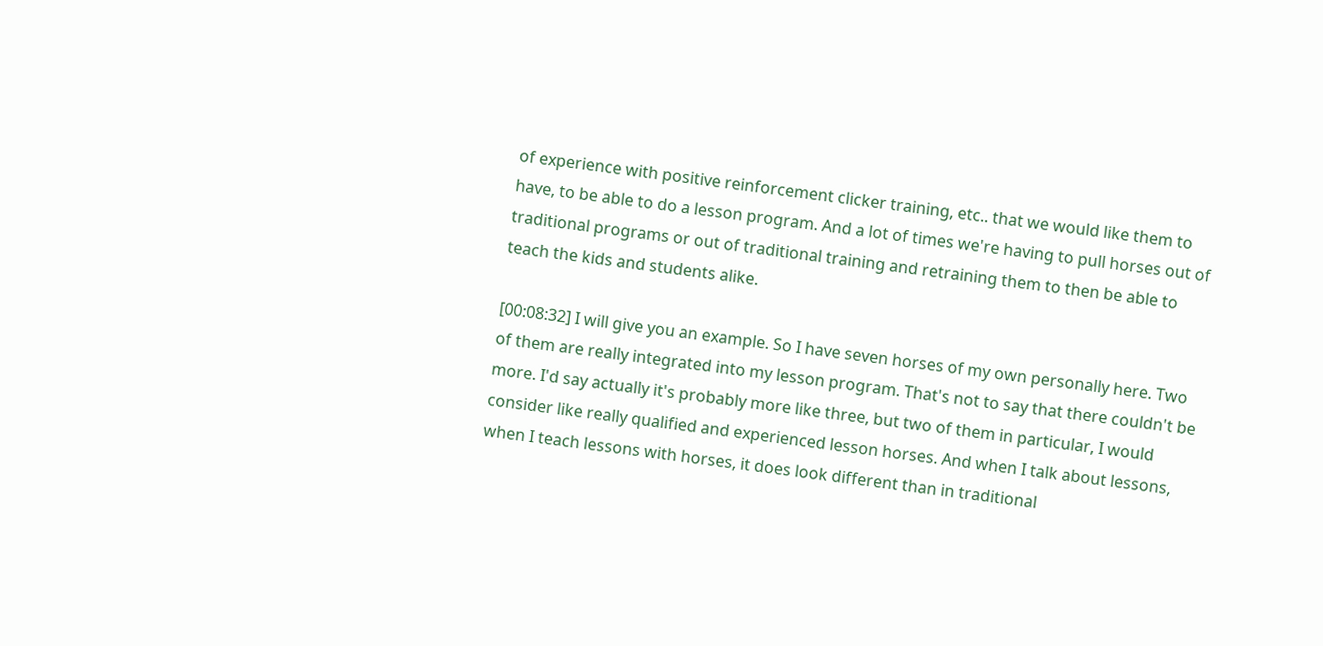of experience with positive reinforcement clicker training, etc.. that we would like them to have, to be able to do a lesson program. And a lot of times we're having to pull horses out of traditional programs or out of traditional training and retraining them to then be able to teach the kids and students alike.

[00:08:32] I will give you an example. So I have seven horses of my own personally here. Two of them are really integrated into my lesson program. That's not to say that there couldn't be more. I'd say actually it's probably more like three, but two of them in particular, I would consider like really qualified and experienced lesson horses. And when I talk about lessons, when I teach lessons with horses, it does look different than in traditional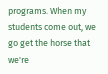programs. When my students come out, we go get the horse that we're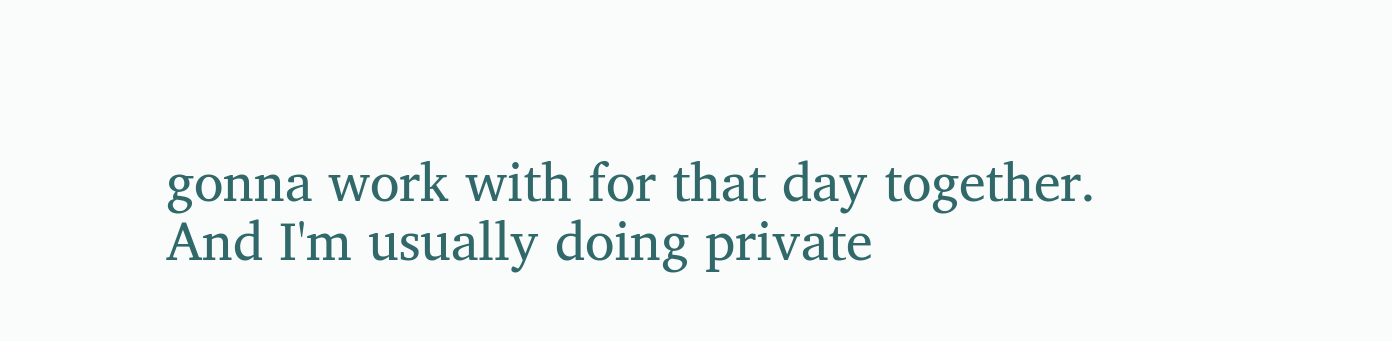gonna work with for that day together. And I'm usually doing private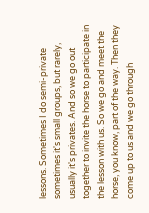lessons. Sometimes I do semi-private sometimes it's small groups, but rarely, usually it's privates. And so we go out together to invite the horse to participate in the lesson with us. So we go and meet the horse, you know, part of the way. Then they come up to us and we go through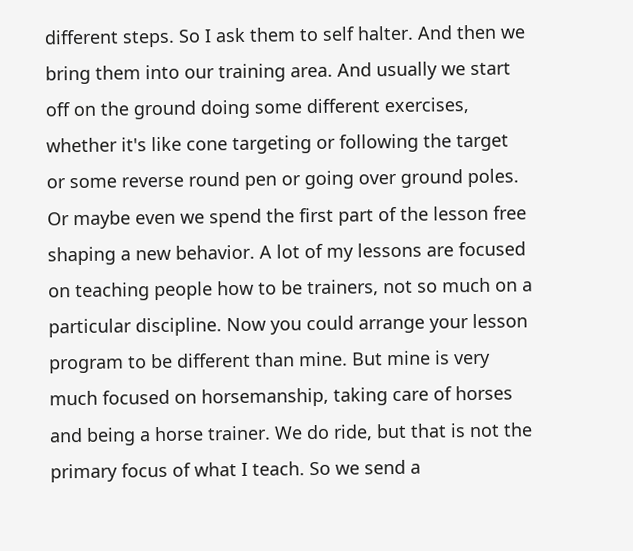different steps. So I ask them to self halter. And then we bring them into our training area. And usually we start off on the ground doing some different exercises, whether it's like cone targeting or following the target or some reverse round pen or going over ground poles. Or maybe even we spend the first part of the lesson free shaping a new behavior. A lot of my lessons are focused on teaching people how to be trainers, not so much on a particular discipline. Now you could arrange your lesson program to be different than mine. But mine is very much focused on horsemanship, taking care of horses and being a horse trainer. We do ride, but that is not the primary focus of what I teach. So we send a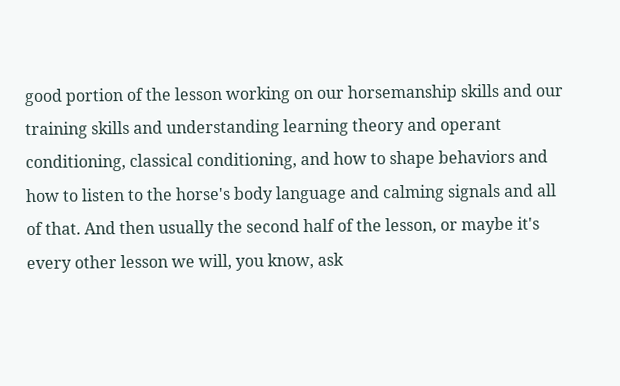good portion of the lesson working on our horsemanship skills and our training skills and understanding learning theory and operant conditioning, classical conditioning, and how to shape behaviors and how to listen to the horse's body language and calming signals and all of that. And then usually the second half of the lesson, or maybe it's every other lesson we will, you know, ask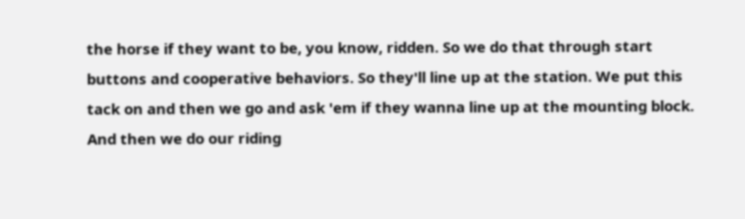the horse if they want to be, you know, ridden. So we do that through start buttons and cooperative behaviors. So they'll line up at the station. We put this tack on and then we go and ask 'em if they wanna line up at the mounting block. And then we do our riding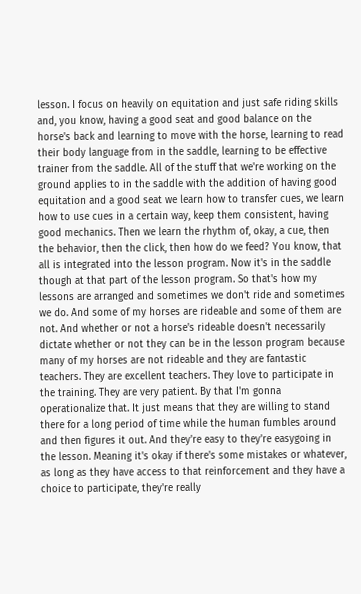lesson. I focus on heavily on equitation and just safe riding skills and, you know, having a good seat and good balance on the horse's back and learning to move with the horse, learning to read their body language from in the saddle, learning to be effective trainer from the saddle. All of the stuff that we're working on the ground applies to in the saddle with the addition of having good equitation and a good seat we learn how to transfer cues, we learn how to use cues in a certain way, keep them consistent, having good mechanics. Then we learn the rhythm of, okay, a cue, then the behavior, then the click, then how do we feed? You know, that all is integrated into the lesson program. Now it's in the saddle though at that part of the lesson program. So that's how my lessons are arranged and sometimes we don't ride and sometimes we do. And some of my horses are rideable and some of them are not. And whether or not a horse's rideable doesn't necessarily dictate whether or not they can be in the lesson program because many of my horses are not rideable and they are fantastic teachers. They are excellent teachers. They love to participate in the training. They are very patient. By that I'm gonna operationalize that. It just means that they are willing to stand there for a long period of time while the human fumbles around and then figures it out. And they're easy to they're easygoing in the lesson. Meaning it's okay if there's some mistakes or whatever, as long as they have access to that reinforcement and they have a choice to participate, they're really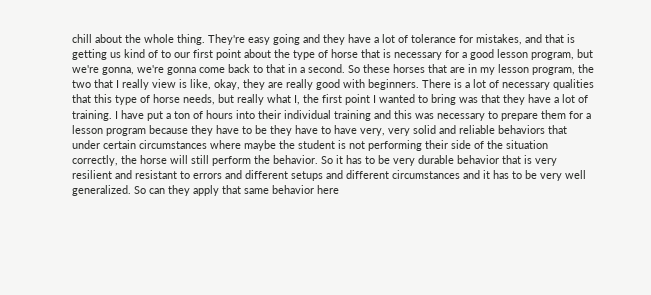chill about the whole thing. They're easy going and they have a lot of tolerance for mistakes, and that is getting us kind of to our first point about the type of horse that is necessary for a good lesson program, but we're gonna, we're gonna come back to that in a second. So these horses that are in my lesson program, the two that I really view is like, okay, they are really good with beginners. There is a lot of necessary qualities that this type of horse needs, but really what I, the first point I wanted to bring was that they have a lot of training. I have put a ton of hours into their individual training and this was necessary to prepare them for a lesson program because they have to be they have to have very, very solid and reliable behaviors that under certain circumstances where maybe the student is not performing their side of the situation correctly, the horse will still perform the behavior. So it has to be very durable behavior that is very resilient and resistant to errors and different setups and different circumstances and it has to be very well generalized. So can they apply that same behavior here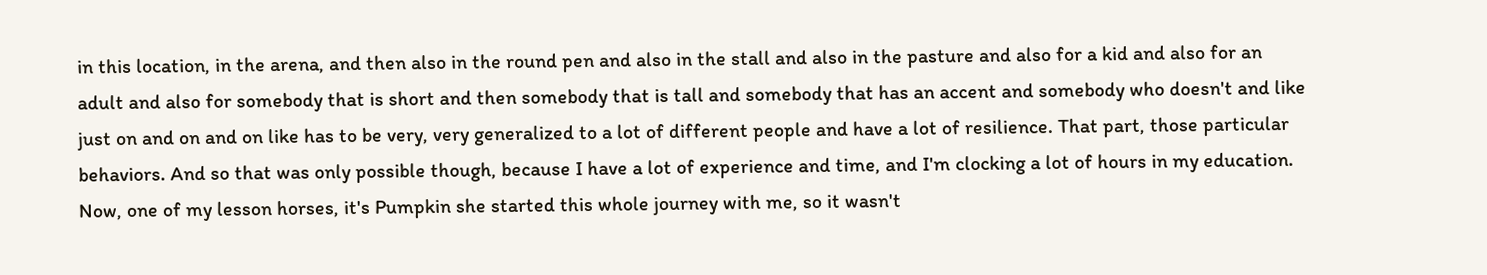in this location, in the arena, and then also in the round pen and also in the stall and also in the pasture and also for a kid and also for an adult and also for somebody that is short and then somebody that is tall and somebody that has an accent and somebody who doesn't and like just on and on and on like has to be very, very generalized to a lot of different people and have a lot of resilience. That part, those particular behaviors. And so that was only possible though, because I have a lot of experience and time, and I'm clocking a lot of hours in my education. Now, one of my lesson horses, it's Pumpkin she started this whole journey with me, so it wasn't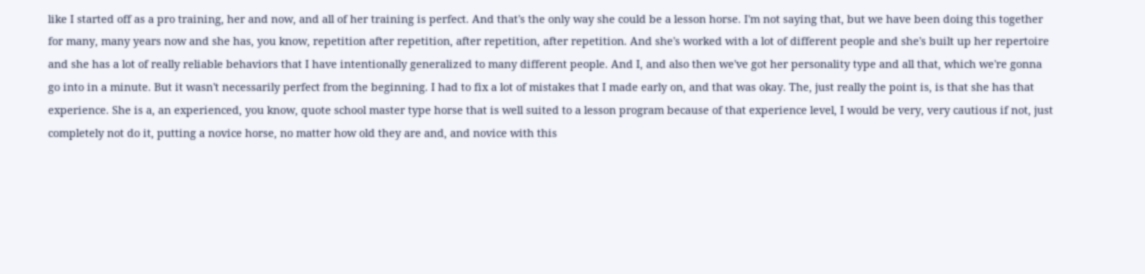like I started off as a pro training, her and now, and all of her training is perfect. And that's the only way she could be a lesson horse. I'm not saying that, but we have been doing this together for many, many years now and she has, you know, repetition after repetition, after repetition, after repetition. And she's worked with a lot of different people and she's built up her repertoire and she has a lot of really reliable behaviors that I have intentionally generalized to many different people. And I, and also then we've got her personality type and all that, which we're gonna go into in a minute. But it wasn't necessarily perfect from the beginning. I had to fix a lot of mistakes that I made early on, and that was okay. The, just really the point is, is that she has that experience. She is a, an experienced, you know, quote school master type horse that is well suited to a lesson program because of that experience level, I would be very, very cautious if not, just completely not do it, putting a novice horse, no matter how old they are and, and novice with this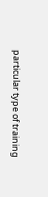particular type of training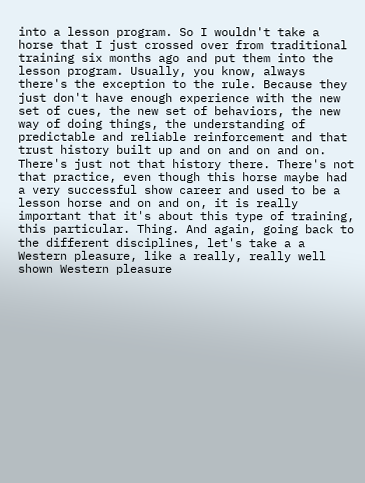into a lesson program. So I wouldn't take a horse that I just crossed over from traditional training six months ago and put them into the lesson program. Usually, you know, always there's the exception to the rule. Because they just don't have enough experience with the new set of cues, the new set of behaviors, the new way of doing things, the understanding of predictable and reliable reinforcement and that trust history built up and on and on and on. There's just not that history there. There's not that practice, even though this horse maybe had a very successful show career and used to be a lesson horse and on and on, it is really important that it's about this type of training, this particular. Thing. And again, going back to the different disciplines, let's take a a Western pleasure, like a really, really well shown Western pleasure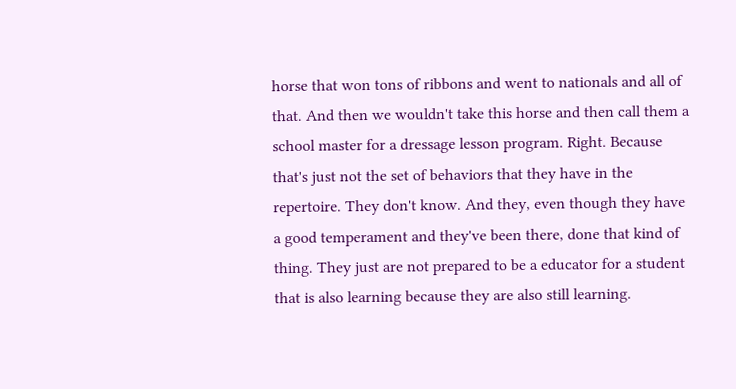horse that won tons of ribbons and went to nationals and all of that. And then we wouldn't take this horse and then call them a school master for a dressage lesson program. Right. Because that's just not the set of behaviors that they have in the repertoire. They don't know. And they, even though they have a good temperament and they've been there, done that kind of thing. They just are not prepared to be a educator for a student that is also learning because they are also still learning.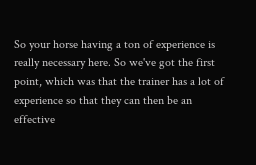So your horse having a ton of experience is really necessary here. So we've got the first point, which was that the trainer has a lot of experience so that they can then be an effective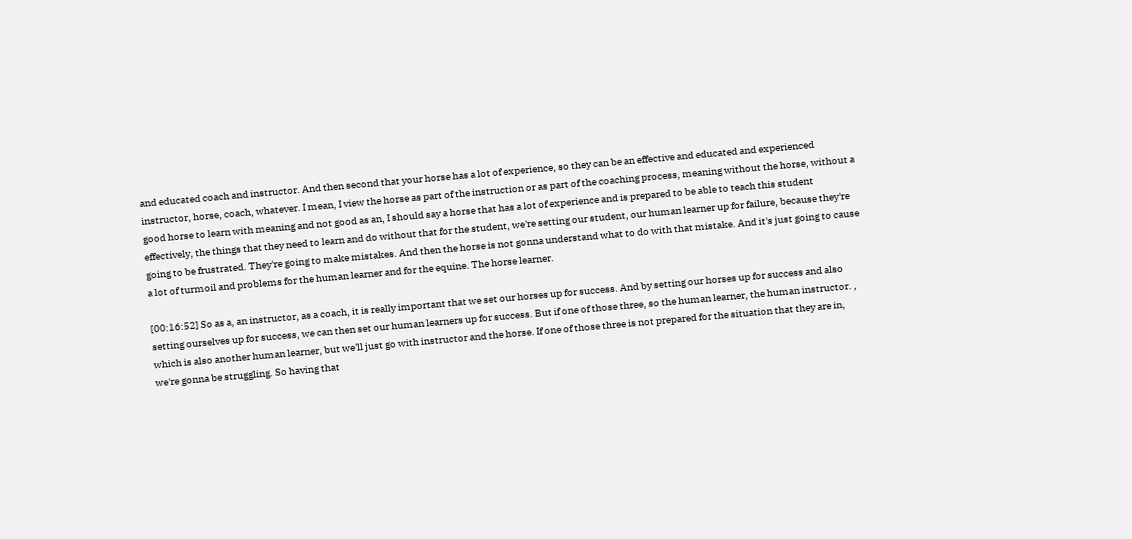and educated coach and instructor. And then second that your horse has a lot of experience, so they can be an effective and educated and experienced instructor, horse, coach, whatever. I mean, I view the horse as part of the instruction or as part of the coaching process, meaning without the horse, without a good horse to learn with meaning and not good as an, I should say a horse that has a lot of experience and is prepared to be able to teach this student effectively, the things that they need to learn and do without that for the student, we're setting our student, our human learner up for failure, because they're going to be frustrated. They're going to make mistakes. And then the horse is not gonna understand what to do with that mistake. And it's just going to cause a lot of turmoil and problems for the human learner and for the equine. The horse learner.

[00:16:52] So as a, an instructor, as a coach, it is really important that we set our horses up for success. And by setting our horses up for success and also setting ourselves up for success, we can then set our human learners up for success. But if one of those three, so the human learner, the human instructor. , which is also another human learner, but we'll just go with instructor and the horse. If one of those three is not prepared for the situation that they are in, we're gonna be struggling. So having that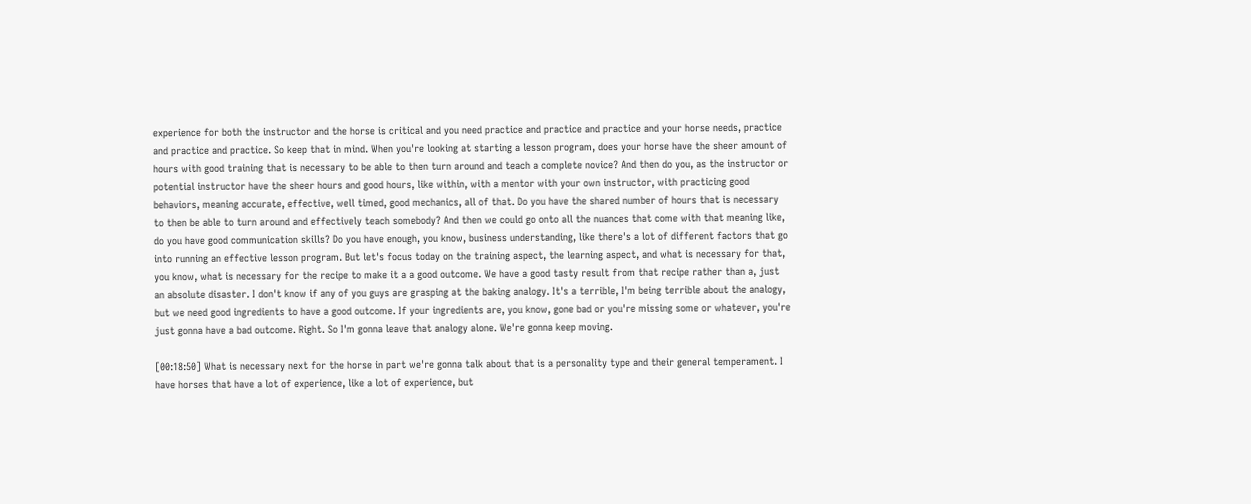experience for both the instructor and the horse is critical and you need practice and practice and practice and your horse needs, practice and practice and practice. So keep that in mind. When you're looking at starting a lesson program, does your horse have the sheer amount of hours with good training that is necessary to be able to then turn around and teach a complete novice? And then do you, as the instructor or potential instructor have the sheer hours and good hours, like within, with a mentor with your own instructor, with practicing good behaviors, meaning accurate, effective, well timed, good mechanics, all of that. Do you have the shared number of hours that is necessary to then be able to turn around and effectively teach somebody? And then we could go onto all the nuances that come with that meaning like, do you have good communication skills? Do you have enough, you know, business understanding, like there's a lot of different factors that go into running an effective lesson program. But let's focus today on the training aspect, the learning aspect, and what is necessary for that, you know, what is necessary for the recipe to make it a a good outcome. We have a good tasty result from that recipe rather than a, just an absolute disaster. I don't know if any of you guys are grasping at the baking analogy. It's a terrible, I'm being terrible about the analogy, but we need good ingredients to have a good outcome. If your ingredients are, you know, gone bad or you're missing some or whatever, you're just gonna have a bad outcome. Right. So I'm gonna leave that analogy alone. We're gonna keep moving.

[00:18:50] What is necessary next for the horse in part we're gonna talk about that is a personality type and their general temperament. I have horses that have a lot of experience, like a lot of experience, but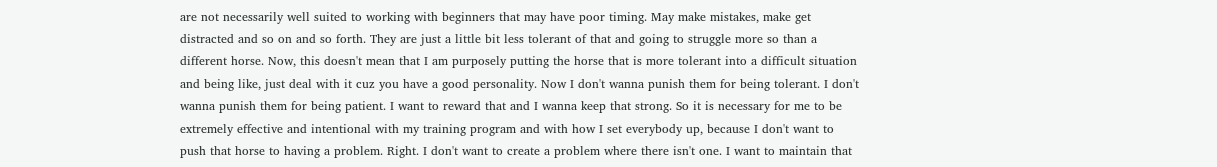are not necessarily well suited to working with beginners that may have poor timing. May make mistakes, make get distracted and so on and so forth. They are just a little bit less tolerant of that and going to struggle more so than a different horse. Now, this doesn't mean that I am purposely putting the horse that is more tolerant into a difficult situation and being like, just deal with it cuz you have a good personality. Now I don't wanna punish them for being tolerant. I don't wanna punish them for being patient. I want to reward that and I wanna keep that strong. So it is necessary for me to be extremely effective and intentional with my training program and with how I set everybody up, because I don't want to push that horse to having a problem. Right. I don't want to create a problem where there isn't one. I want to maintain that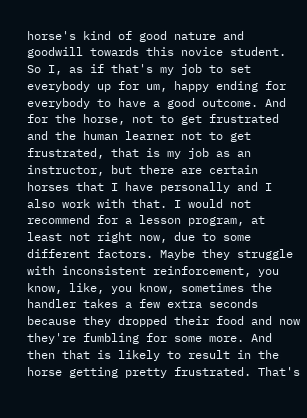horse's kind of good nature and goodwill towards this novice student. So I, as if that's my job to set everybody up for um, happy ending for everybody to have a good outcome. And for the horse, not to get frustrated and the human learner not to get frustrated, that is my job as an instructor, but there are certain horses that I have personally and I also work with that. I would not recommend for a lesson program, at least not right now, due to some different factors. Maybe they struggle with inconsistent reinforcement, you know, like, you know, sometimes the handler takes a few extra seconds because they dropped their food and now they're fumbling for some more. And then that is likely to result in the horse getting pretty frustrated. That's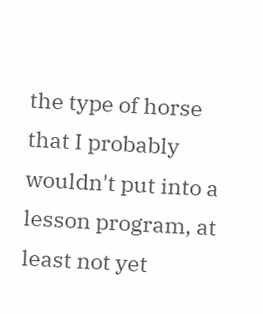the type of horse that I probably wouldn't put into a lesson program, at least not yet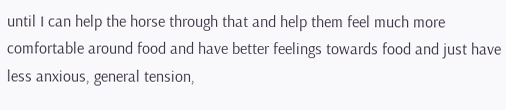until I can help the horse through that and help them feel much more comfortable around food and have better feelings towards food and just have less anxious, general tension,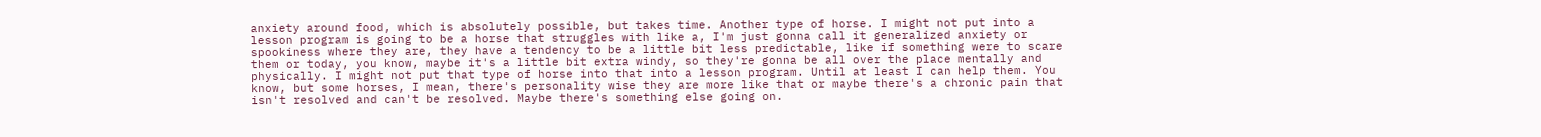anxiety around food, which is absolutely possible, but takes time. Another type of horse. I might not put into a lesson program is going to be a horse that struggles with like a, I'm just gonna call it generalized anxiety or spookiness where they are, they have a tendency to be a little bit less predictable, like if something were to scare them or today, you know, maybe it's a little bit extra windy, so they're gonna be all over the place mentally and physically. I might not put that type of horse into that into a lesson program. Until at least I can help them. You know, but some horses, I mean, there's personality wise they are more like that or maybe there's a chronic pain that isn't resolved and can't be resolved. Maybe there's something else going on.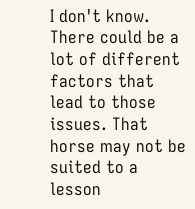I don't know. There could be a lot of different factors that lead to those issues. That horse may not be suited to a lesson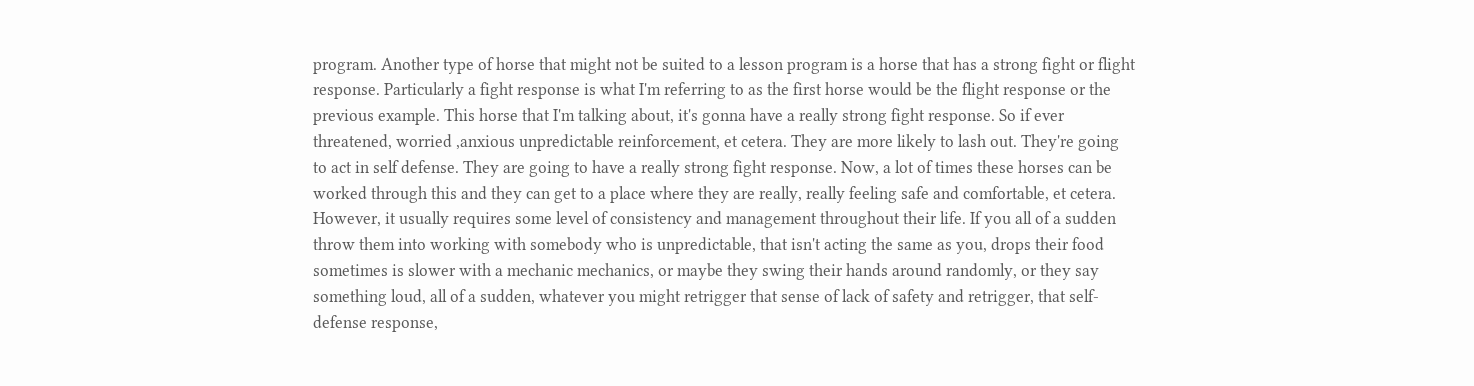program. Another type of horse that might not be suited to a lesson program is a horse that has a strong fight or flight response. Particularly a fight response is what I'm referring to as the first horse would be the flight response or the previous example. This horse that I'm talking about, it's gonna have a really strong fight response. So if ever threatened, worried ,anxious unpredictable reinforcement, et cetera. They are more likely to lash out. They're going to act in self defense. They are going to have a really strong fight response. Now, a lot of times these horses can be worked through this and they can get to a place where they are really, really feeling safe and comfortable, et cetera. However, it usually requires some level of consistency and management throughout their life. If you all of a sudden throw them into working with somebody who is unpredictable, that isn't acting the same as you, drops their food sometimes is slower with a mechanic mechanics, or maybe they swing their hands around randomly, or they say something loud, all of a sudden, whatever you might retrigger that sense of lack of safety and retrigger, that self-defense response,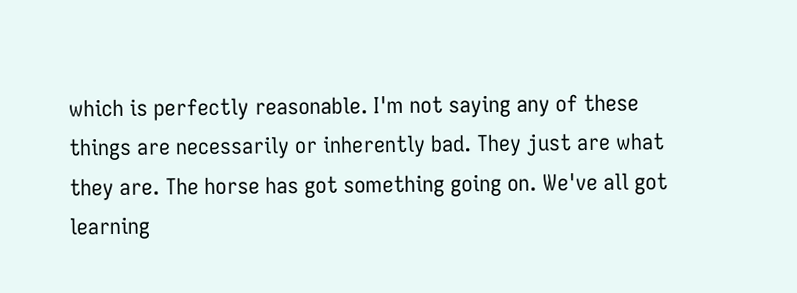which is perfectly reasonable. I'm not saying any of these things are necessarily or inherently bad. They just are what they are. The horse has got something going on. We've all got learning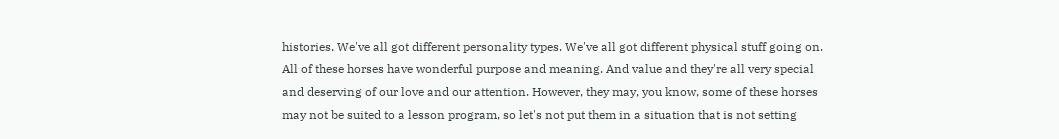histories. We've all got different personality types. We've all got different physical stuff going on. All of these horses have wonderful purpose and meaning. And value and they're all very special and deserving of our love and our attention. However, they may, you know, some of these horses may not be suited to a lesson program, so let's not put them in a situation that is not setting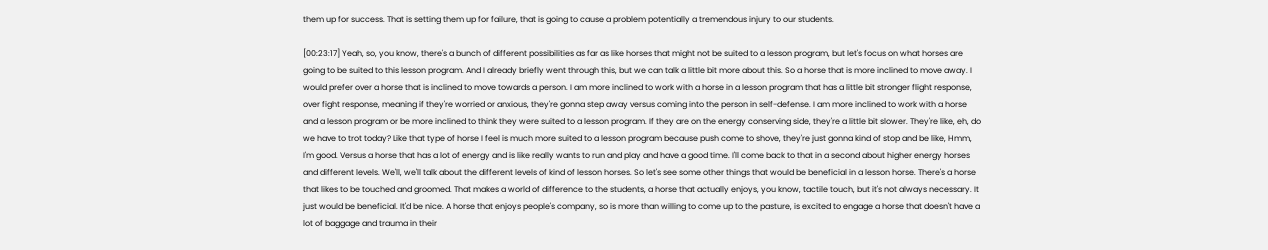them up for success. That is setting them up for failure, that is going to cause a problem potentially a tremendous injury to our students.

[00:23:17] Yeah, so, you know, there's a bunch of different possibilities as far as like horses that might not be suited to a lesson program, but let's focus on what horses are going to be suited to this lesson program. And I already briefly went through this, but we can talk a little bit more about this. So a horse that is more inclined to move away. I would prefer over a horse that is inclined to move towards a person. I am more inclined to work with a horse in a lesson program that has a little bit stronger flight response, over fight response, meaning if they're worried or anxious, they're gonna step away versus coming into the person in self-defense. I am more inclined to work with a horse and a lesson program or be more inclined to think they were suited to a lesson program. If they are on the energy conserving side, they're a little bit slower. They're like, eh, do we have to trot today? Like that type of horse I feel is much more suited to a lesson program because push come to shove, they're just gonna kind of stop and be like, Hmm, I'm good. Versus a horse that has a lot of energy and is like really wants to run and play and have a good time. I'll come back to that in a second about higher energy horses and different levels. We'll, we'll talk about the different levels of kind of lesson horses. So let's see some other things that would be beneficial in a lesson horse. There's a horse that likes to be touched and groomed. That makes a world of difference to the students, a horse that actually enjoys, you know, tactile touch, but it's not always necessary. It just would be beneficial. It'd be nice. A horse that enjoys people's company, so is more than willing to come up to the pasture, is excited to engage a horse that doesn't have a lot of baggage and trauma in their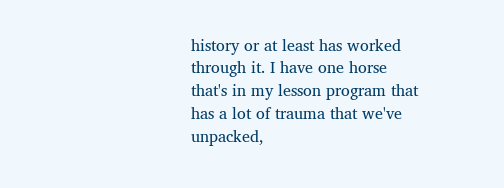history or at least has worked through it. I have one horse that's in my lesson program that has a lot of trauma that we've unpacked,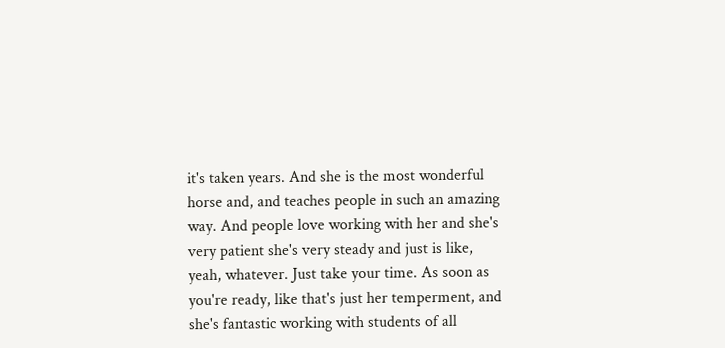it's taken years. And she is the most wonderful horse and, and teaches people in such an amazing way. And people love working with her and she's very patient she's very steady and just is like, yeah, whatever. Just take your time. As soon as you're ready, like that's just her temperment, and she's fantastic working with students of all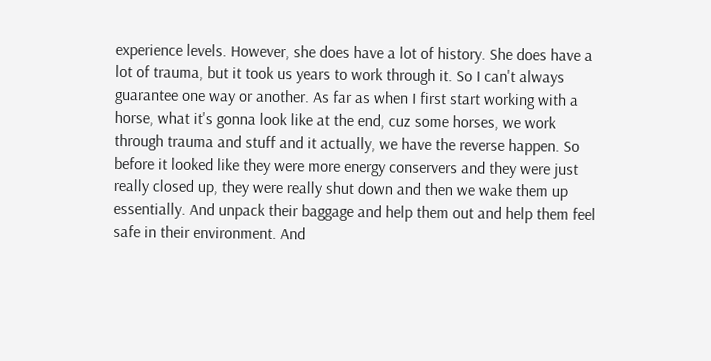experience levels. However, she does have a lot of history. She does have a lot of trauma, but it took us years to work through it. So I can't always guarantee one way or another. As far as when I first start working with a horse, what it's gonna look like at the end, cuz some horses, we work through trauma and stuff and it actually, we have the reverse happen. So before it looked like they were more energy conservers and they were just really closed up, they were really shut down and then we wake them up essentially. And unpack their baggage and help them out and help them feel safe in their environment. And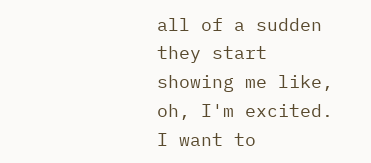all of a sudden they start showing me like, oh, I'm excited. I want to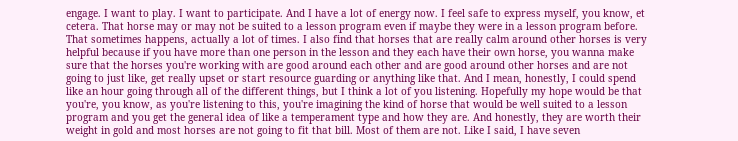engage. I want to play. I want to participate. And I have a lot of energy now. I feel safe to express myself, you know, et cetera. That horse may or may not be suited to a lesson program even if maybe they were in a lesson program before. That sometimes happens, actually a lot of times. I also find that horses that are really calm around other horses is very helpful because if you have more than one person in the lesson and they each have their own horse, you wanna make sure that the horses you're working with are good around each other and are good around other horses and are not going to just like, get really upset or start resource guarding or anything like that. And I mean, honestly, I could spend like an hour going through all of the different things, but I think a lot of you listening. Hopefully my hope would be that you're, you know, as you're listening to this, you're imagining the kind of horse that would be well suited to a lesson program and you get the general idea of like a temperament type and how they are. And honestly, they are worth their weight in gold and most horses are not going to fit that bill. Most of them are not. Like I said, I have seven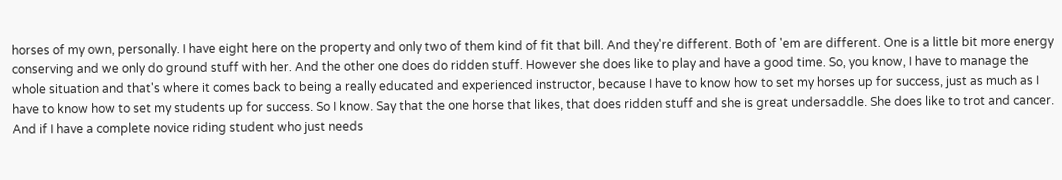horses of my own, personally. I have eight here on the property and only two of them kind of fit that bill. And they're different. Both of 'em are different. One is a little bit more energy conserving and we only do ground stuff with her. And the other one does do ridden stuff. However she does like to play and have a good time. So, you know, I have to manage the whole situation and that's where it comes back to being a really educated and experienced instructor, because I have to know how to set my horses up for success, just as much as I have to know how to set my students up for success. So I know. Say that the one horse that likes, that does ridden stuff and she is great undersaddle. She does like to trot and cancer. And if I have a complete novice riding student who just needs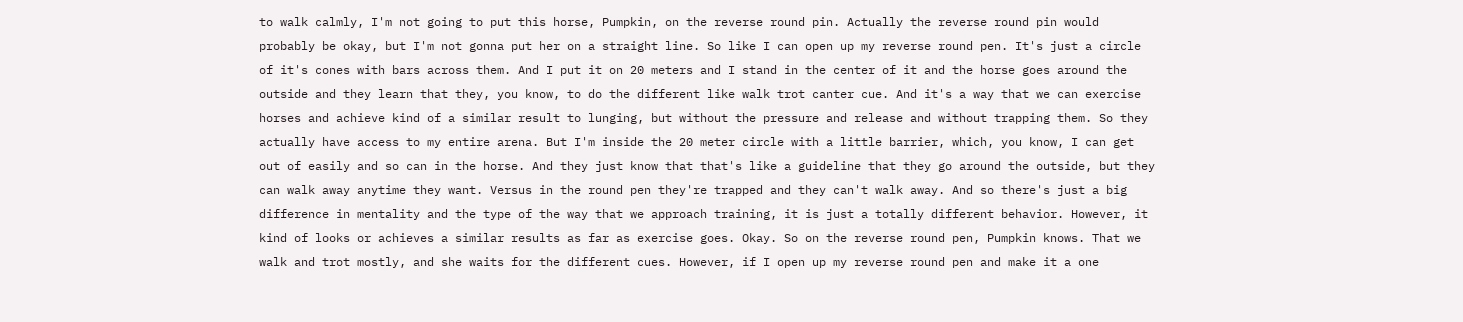to walk calmly, I'm not going to put this horse, Pumpkin, on the reverse round pin. Actually the reverse round pin would probably be okay, but I'm not gonna put her on a straight line. So like I can open up my reverse round pen. It's just a circle of it's cones with bars across them. And I put it on 20 meters and I stand in the center of it and the horse goes around the outside and they learn that they, you know, to do the different like walk trot canter cue. And it's a way that we can exercise horses and achieve kind of a similar result to lunging, but without the pressure and release and without trapping them. So they actually have access to my entire arena. But I'm inside the 20 meter circle with a little barrier, which, you know, I can get out of easily and so can in the horse. And they just know that that's like a guideline that they go around the outside, but they can walk away anytime they want. Versus in the round pen they're trapped and they can't walk away. And so there's just a big difference in mentality and the type of the way that we approach training, it is just a totally different behavior. However, it kind of looks or achieves a similar results as far as exercise goes. Okay. So on the reverse round pen, Pumpkin knows. That we walk and trot mostly, and she waits for the different cues. However, if I open up my reverse round pen and make it a one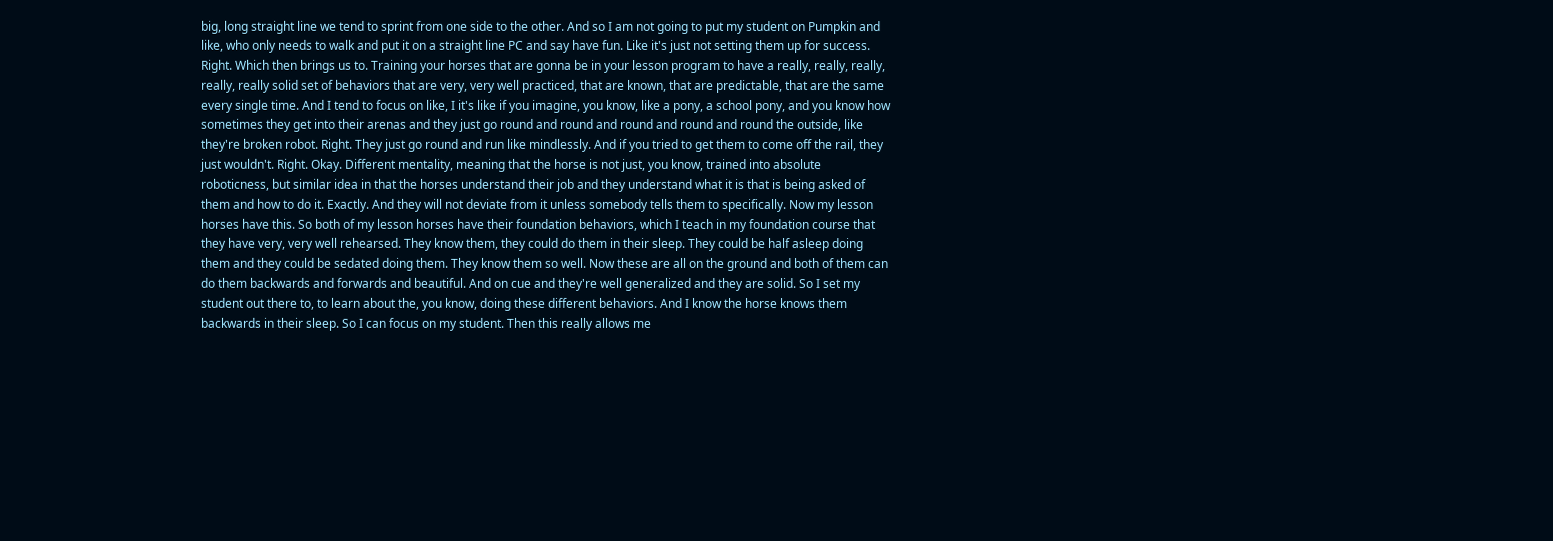big, long straight line we tend to sprint from one side to the other. And so I am not going to put my student on Pumpkin and like, who only needs to walk and put it on a straight line PC and say have fun. Like it's just not setting them up for success. Right. Which then brings us to. Training your horses that are gonna be in your lesson program to have a really, really, really, really, really solid set of behaviors that are very, very well practiced, that are known, that are predictable, that are the same every single time. And I tend to focus on like, I it's like if you imagine, you know, like a pony, a school pony, and you know how sometimes they get into their arenas and they just go round and round and round and round and round the outside, like they're broken robot. Right. They just go round and run like mindlessly. And if you tried to get them to come off the rail, they just wouldn't. Right. Okay. Different mentality, meaning that the horse is not just, you know, trained into absolute roboticness, but similar idea in that the horses understand their job and they understand what it is that is being asked of them and how to do it. Exactly. And they will not deviate from it unless somebody tells them to specifically. Now my lesson horses have this. So both of my lesson horses have their foundation behaviors, which I teach in my foundation course that they have very, very well rehearsed. They know them, they could do them in their sleep. They could be half asleep doing them and they could be sedated doing them. They know them so well. Now these are all on the ground and both of them can do them backwards and forwards and beautiful. And on cue and they're well generalized and they are solid. So I set my student out there to, to learn about the, you know, doing these different behaviors. And I know the horse knows them backwards in their sleep. So I can focus on my student. Then this really allows me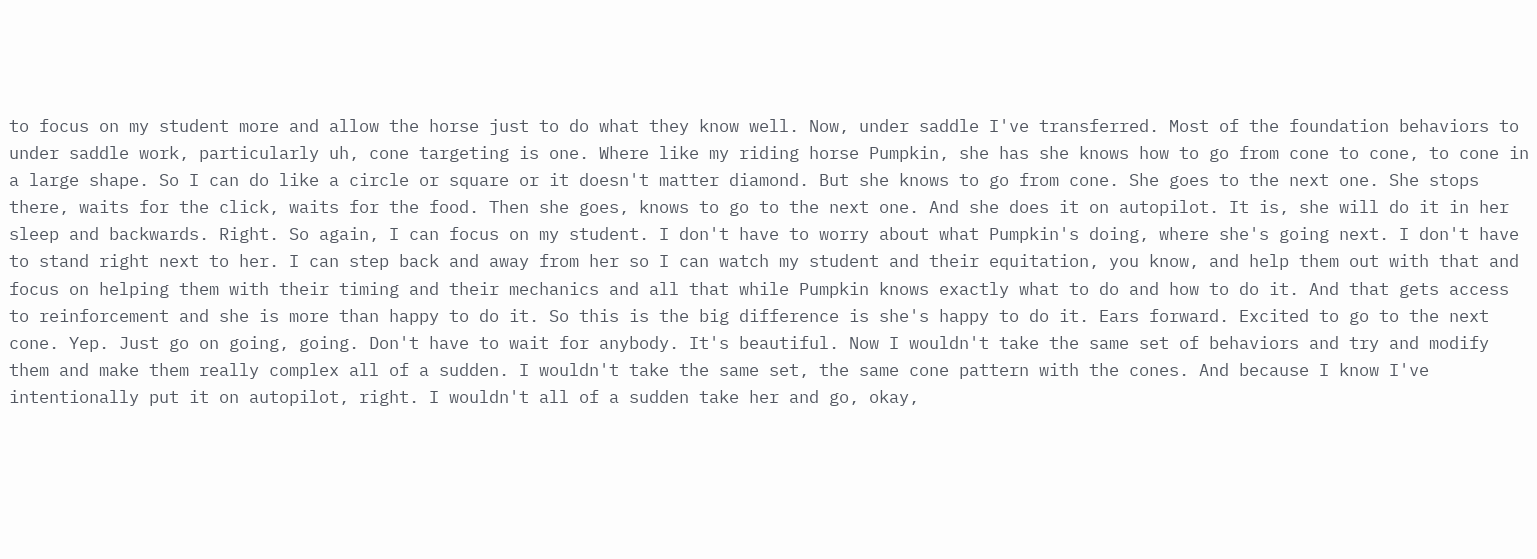to focus on my student more and allow the horse just to do what they know well. Now, under saddle I've transferred. Most of the foundation behaviors to under saddle work, particularly uh, cone targeting is one. Where like my riding horse Pumpkin, she has she knows how to go from cone to cone, to cone in a large shape. So I can do like a circle or square or it doesn't matter diamond. But she knows to go from cone. She goes to the next one. She stops there, waits for the click, waits for the food. Then she goes, knows to go to the next one. And she does it on autopilot. It is, she will do it in her sleep and backwards. Right. So again, I can focus on my student. I don't have to worry about what Pumpkin's doing, where she's going next. I don't have to stand right next to her. I can step back and away from her so I can watch my student and their equitation, you know, and help them out with that and focus on helping them with their timing and their mechanics and all that while Pumpkin knows exactly what to do and how to do it. And that gets access to reinforcement and she is more than happy to do it. So this is the big difference is she's happy to do it. Ears forward. Excited to go to the next cone. Yep. Just go on going, going. Don't have to wait for anybody. It's beautiful. Now I wouldn't take the same set of behaviors and try and modify them and make them really complex all of a sudden. I wouldn't take the same set, the same cone pattern with the cones. And because I know I've intentionally put it on autopilot, right. I wouldn't all of a sudden take her and go, okay,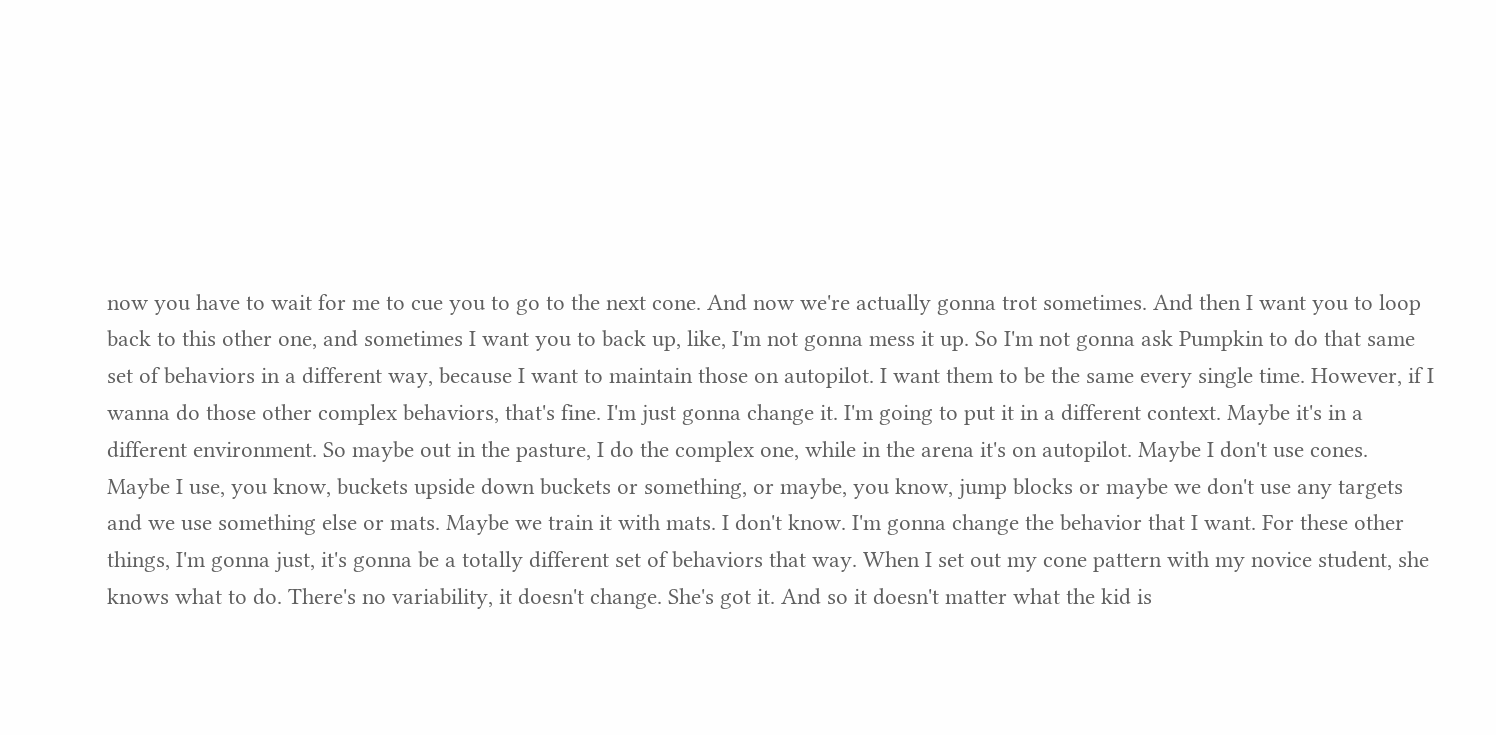now you have to wait for me to cue you to go to the next cone. And now we're actually gonna trot sometimes. And then I want you to loop back to this other one, and sometimes I want you to back up, like, I'm not gonna mess it up. So I'm not gonna ask Pumpkin to do that same set of behaviors in a different way, because I want to maintain those on autopilot. I want them to be the same every single time. However, if I wanna do those other complex behaviors, that's fine. I'm just gonna change it. I'm going to put it in a different context. Maybe it's in a different environment. So maybe out in the pasture, I do the complex one, while in the arena it's on autopilot. Maybe I don't use cones. Maybe I use, you know, buckets upside down buckets or something, or maybe, you know, jump blocks or maybe we don't use any targets and we use something else or mats. Maybe we train it with mats. I don't know. I'm gonna change the behavior that I want. For these other things, I'm gonna just, it's gonna be a totally different set of behaviors that way. When I set out my cone pattern with my novice student, she knows what to do. There's no variability, it doesn't change. She's got it. And so it doesn't matter what the kid is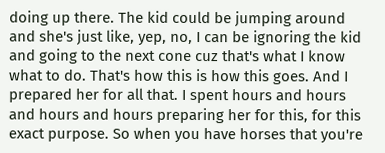doing up there. The kid could be jumping around and she's just like, yep, no, I can be ignoring the kid and going to the next cone cuz that's what I know what to do. That's how this is how this goes. And I prepared her for all that. I spent hours and hours and hours and hours preparing her for this, for this exact purpose. So when you have horses that you're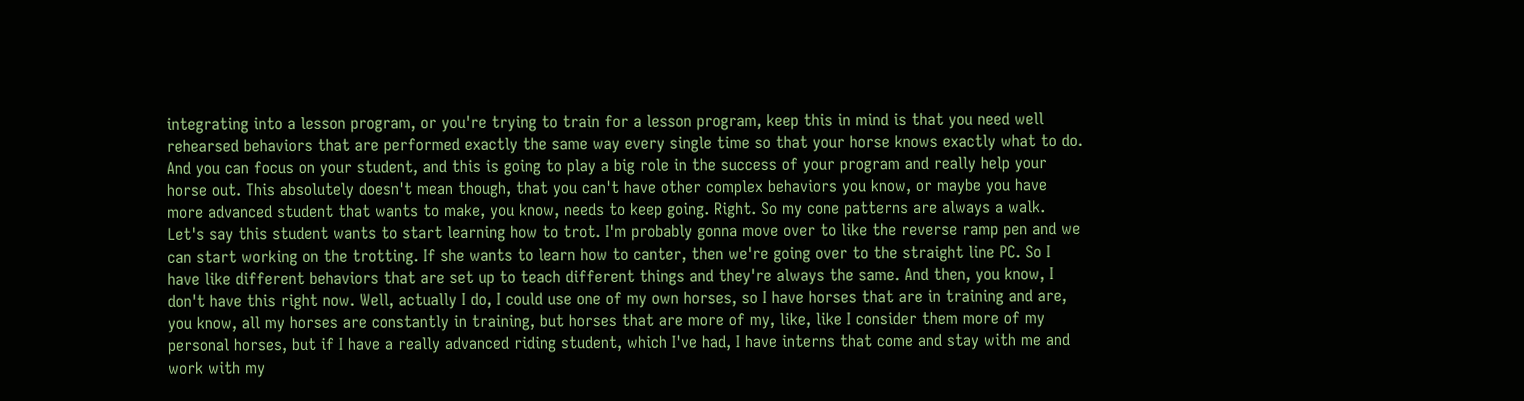integrating into a lesson program, or you're trying to train for a lesson program, keep this in mind is that you need well rehearsed behaviors that are performed exactly the same way every single time so that your horse knows exactly what to do. And you can focus on your student, and this is going to play a big role in the success of your program and really help your horse out. This absolutely doesn't mean though, that you can't have other complex behaviors you know, or maybe you have more advanced student that wants to make, you know, needs to keep going. Right. So my cone patterns are always a walk. Let's say this student wants to start learning how to trot. I'm probably gonna move over to like the reverse ramp pen and we can start working on the trotting. If she wants to learn how to canter, then we're going over to the straight line PC. So I have like different behaviors that are set up to teach different things and they're always the same. And then, you know, I don't have this right now. Well, actually I do, I could use one of my own horses, so I have horses that are in training and are, you know, all my horses are constantly in training, but horses that are more of my, like, like I consider them more of my personal horses, but if I have a really advanced riding student, which I've had, I have interns that come and stay with me and work with my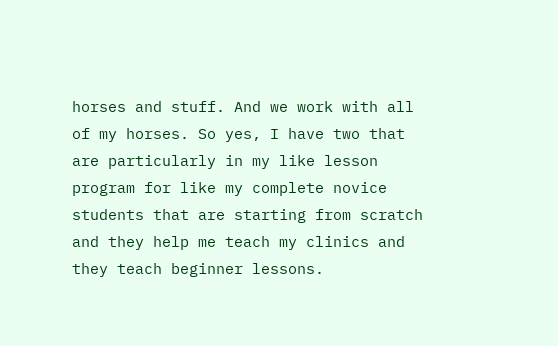horses and stuff. And we work with all of my horses. So yes, I have two that are particularly in my like lesson program for like my complete novice students that are starting from scratch and they help me teach my clinics and they teach beginner lessons.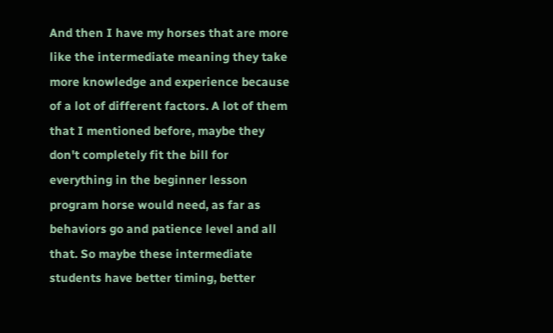And then I have my horses that are more like the intermediate meaning they take more knowledge and experience because of a lot of different factors. A lot of them that I mentioned before, maybe they don't completely fit the bill for everything in the beginner lesson program horse would need, as far as behaviors go and patience level and all that. So maybe these intermediate students have better timing, better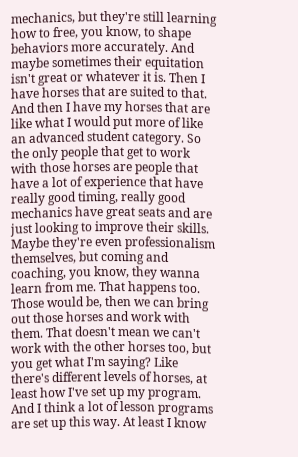mechanics, but they're still learning how to free, you know, to shape behaviors more accurately. And maybe sometimes their equitation isn't great or whatever it is. Then I have horses that are suited to that. And then I have my horses that are like what I would put more of like an advanced student category. So the only people that get to work with those horses are people that have a lot of experience that have really good timing, really good mechanics have great seats and are just looking to improve their skills. Maybe they're even professionalism themselves, but coming and coaching, you know, they wanna learn from me. That happens too. Those would be, then we can bring out those horses and work with them. That doesn't mean we can't work with the other horses too, but you get what I'm saying? Like there's different levels of horses, at least how I've set up my program. And I think a lot of lesson programs are set up this way. At least I know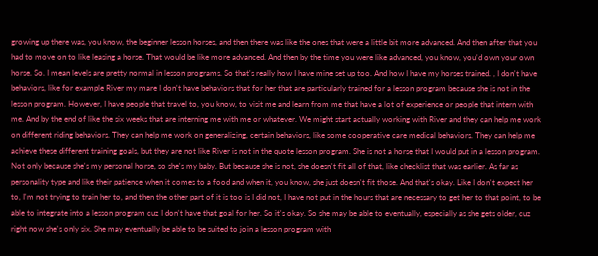growing up there was, you know, the beginner lesson horses, and then there was like the ones that were a little bit more advanced. And then after that you had to move on to like leasing a horse. That would be like more advanced. And then by the time you were like advanced, you know, you'd own your own horse. So. I mean levels are pretty normal in lesson programs. So that's really how I have mine set up too. And how I have my horses trained. , I don't have behaviors, like for example River my mare I don't have behaviors that for her that are particularly trained for a lesson program because she is not in the lesson program. However, I have people that travel to, you know, to visit me and learn from me that have a lot of experience or people that intern with me. And by the end of like the six weeks that are interning me with me or whatever. We might start actually working with River and they can help me work on different riding behaviors. They can help me work on generalizing, certain behaviors, like some cooperative care medical behaviors. They can help me achieve these different training goals, but they are not like River is not in the quote lesson program. She is not a horse that I would put in a lesson program. Not only because she's my personal horse, so she's my baby. But because she is not, she doesn't fit all of that, like checklist that was earlier. As far as personality type and like their patience when it comes to a food and when it, you know, she just doesn't fit those. And that's okay. Like I don't expect her to, I'm not trying to train her to, and then the other part of it is too is I did not, I have not put in the hours that are necessary to get her to that point, to be able to integrate into a lesson program cuz I don't have that goal for her. So it's okay. So she may be able to eventually, especially as she gets older, cuz right now she's only six. She may eventually be able to be suited to join a lesson program with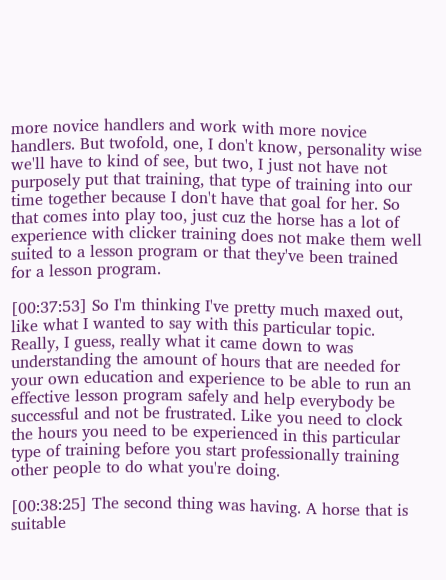more novice handlers and work with more novice handlers. But twofold, one, I don't know, personality wise we'll have to kind of see, but two, I just not have not purposely put that training, that type of training into our time together because I don't have that goal for her. So that comes into play too, just cuz the horse has a lot of experience with clicker training does not make them well suited to a lesson program or that they've been trained for a lesson program.

[00:37:53] So I'm thinking I've pretty much maxed out, like what I wanted to say with this particular topic. Really, I guess, really what it came down to was understanding the amount of hours that are needed for your own education and experience to be able to run an effective lesson program safely and help everybody be successful and not be frustrated. Like you need to clock the hours you need to be experienced in this particular type of training before you start professionally training other people to do what you're doing.

[00:38:25] The second thing was having. A horse that is suitable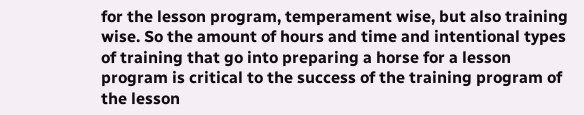for the lesson program, temperament wise, but also training wise. So the amount of hours and time and intentional types of training that go into preparing a horse for a lesson program is critical to the success of the training program of the lesson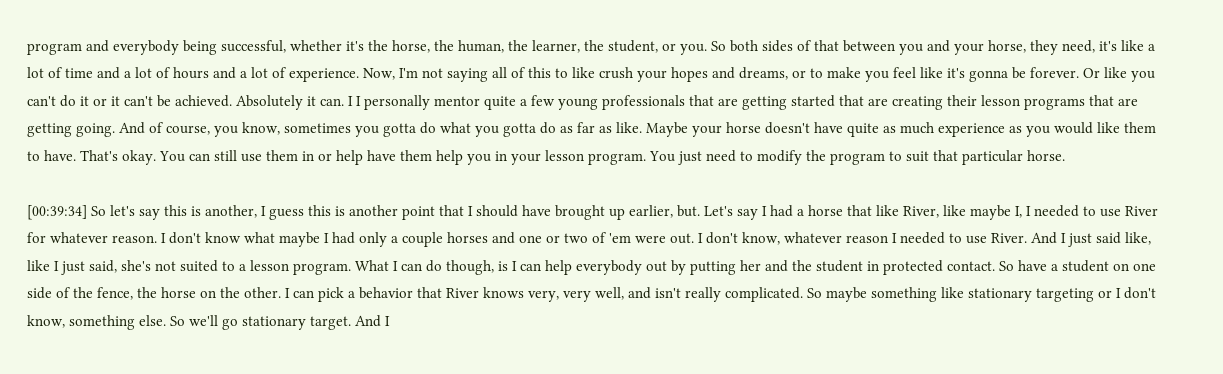program and everybody being successful, whether it's the horse, the human, the learner, the student, or you. So both sides of that between you and your horse, they need, it's like a lot of time and a lot of hours and a lot of experience. Now, I'm not saying all of this to like crush your hopes and dreams, or to make you feel like it's gonna be forever. Or like you can't do it or it can't be achieved. Absolutely it can. I I personally mentor quite a few young professionals that are getting started that are creating their lesson programs that are getting going. And of course, you know, sometimes you gotta do what you gotta do as far as like. Maybe your horse doesn't have quite as much experience as you would like them to have. That's okay. You can still use them in or help have them help you in your lesson program. You just need to modify the program to suit that particular horse.

[00:39:34] So let's say this is another, I guess this is another point that I should have brought up earlier, but. Let's say I had a horse that like River, like maybe I, I needed to use River for whatever reason. I don't know what maybe I had only a couple horses and one or two of 'em were out. I don't know, whatever reason I needed to use River. And I just said like, like I just said, she's not suited to a lesson program. What I can do though, is I can help everybody out by putting her and the student in protected contact. So have a student on one side of the fence, the horse on the other. I can pick a behavior that River knows very, very well, and isn't really complicated. So maybe something like stationary targeting or I don't know, something else. So we'll go stationary target. And I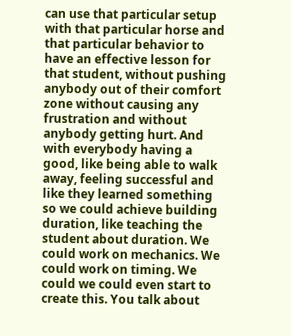can use that particular setup with that particular horse and that particular behavior to have an effective lesson for that student, without pushing anybody out of their comfort zone without causing any frustration and without anybody getting hurt. And with everybody having a good, like being able to walk away, feeling successful and like they learned something so we could achieve building duration, like teaching the student about duration. We could work on mechanics. We could work on timing. We could we could even start to create this. You talk about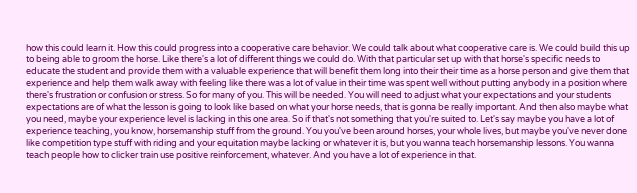how this could learn it. How this could progress into a cooperative care behavior. We could talk about what cooperative care is. We could build this up to being able to groom the horse. Like there's a lot of different things we could do. With that particular set up with that horse's specific needs to educate the student and provide them with a valuable experience that will benefit them long into their their time as a horse person and give them that experience and help them walk away with feeling like there was a lot of value in their time was spent well without putting anybody in a position where there's frustration or confusion or stress. So for many of you. This will be needed. You will need to adjust what your expectations and your students expectations are of what the lesson is going to look like based on what your horse needs, that is gonna be really important. And then also maybe what you need, maybe your experience level is lacking in this one area. So if that's not something that you're suited to. Let's say maybe you have a lot of experience teaching, you know, horsemanship stuff from the ground. You you've been around horses, your whole lives, but maybe you've never done like competition type stuff with riding and your equitation maybe lacking or whatever it is, but you wanna teach horsemanship lessons. You wanna teach people how to clicker train use positive reinforcement, whatever. And you have a lot of experience in that.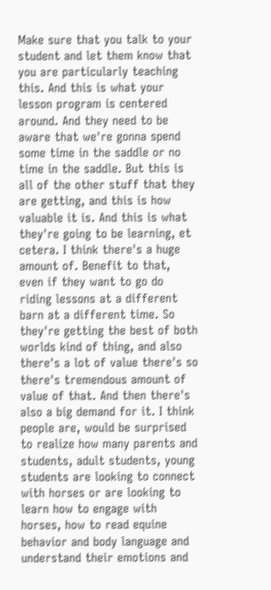Make sure that you talk to your student and let them know that you are particularly teaching this. And this is what your lesson program is centered around. And they need to be aware that we're gonna spend some time in the saddle or no time in the saddle. But this is all of the other stuff that they are getting, and this is how valuable it is. And this is what they're going to be learning, et cetera. I think there's a huge amount of. Benefit to that, even if they want to go do riding lessons at a different barn at a different time. So they're getting the best of both worlds kind of thing, and also there's a lot of value there's so there's tremendous amount of value of that. And then there's also a big demand for it. I think people are, would be surprised to realize how many parents and students, adult students, young students are looking to connect with horses or are looking to learn how to engage with horses, how to read equine behavior and body language and understand their emotions and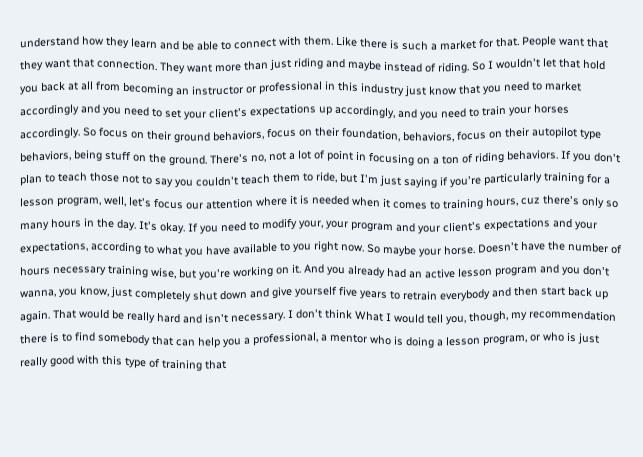understand how they learn and be able to connect with them. Like there is such a market for that. People want that they want that connection. They want more than just riding and maybe instead of riding. So I wouldn't let that hold you back at all from becoming an instructor or professional in this industry just know that you need to market accordingly and you need to set your client's expectations up accordingly, and you need to train your horses accordingly. So focus on their ground behaviors, focus on their foundation, behaviors, focus on their autopilot type behaviors, being stuff on the ground. There's no, not a lot of point in focusing on a ton of riding behaviors. If you don't plan to teach those not to say you couldn't teach them to ride, but I'm just saying if you're particularly training for a lesson program, well, let's focus our attention where it is needed when it comes to training hours, cuz there's only so many hours in the day. It's okay. If you need to modify your, your program and your client's expectations and your expectations, according to what you have available to you right now. So maybe your horse. Doesn't have the number of hours necessary training wise, but you're working on it. And you already had an active lesson program and you don't wanna, you know, just completely shut down and give yourself five years to retrain everybody and then start back up again. That would be really hard and isn't necessary. I don't think What I would tell you, though, my recommendation there is to find somebody that can help you a professional, a mentor who is doing a lesson program, or who is just really good with this type of training that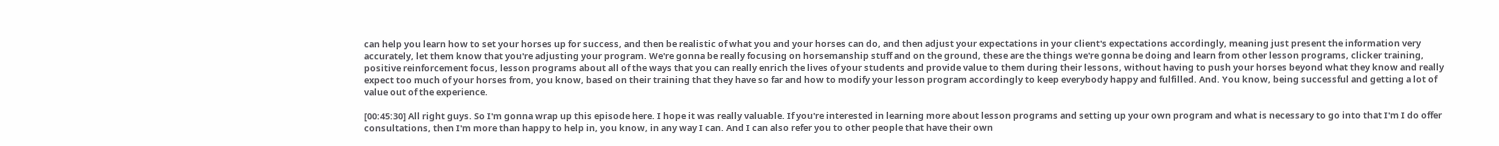can help you learn how to set your horses up for success, and then be realistic of what you and your horses can do, and then adjust your expectations in your client's expectations accordingly, meaning just present the information very accurately, let them know that you're adjusting your program. We're gonna be really focusing on horsemanship stuff and on the ground, these are the things we're gonna be doing and learn from other lesson programs, clicker training, positive reinforcement focus, lesson programs about all of the ways that you can really enrich the lives of your students and provide value to them during their lessons, without having to push your horses beyond what they know and really expect too much of your horses from, you know, based on their training that they have so far and how to modify your lesson program accordingly to keep everybody happy and fulfilled. And. You know, being successful and getting a lot of value out of the experience.

[00:45:30] All right guys. So I'm gonna wrap up this episode here. I hope it was really valuable. If you're interested in learning more about lesson programs and setting up your own program and what is necessary to go into that I'm I do offer consultations, then I'm more than happy to help in, you know, in any way I can. And I can also refer you to other people that have their own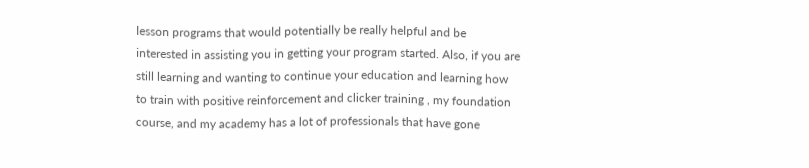lesson programs that would potentially be really helpful and be interested in assisting you in getting your program started. Also, if you are still learning and wanting to continue your education and learning how to train with positive reinforcement and clicker training , my foundation course, and my academy has a lot of professionals that have gone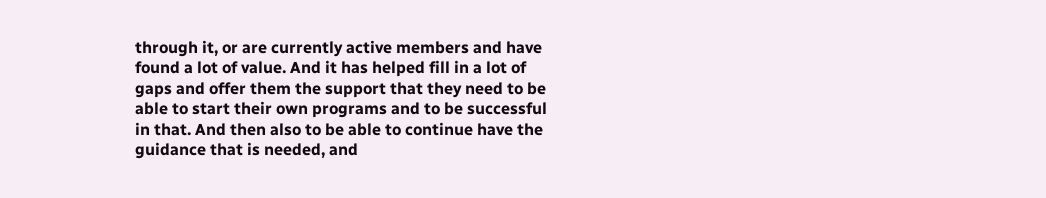through it, or are currently active members and have found a lot of value. And it has helped fill in a lot of gaps and offer them the support that they need to be able to start their own programs and to be successful in that. And then also to be able to continue have the guidance that is needed, and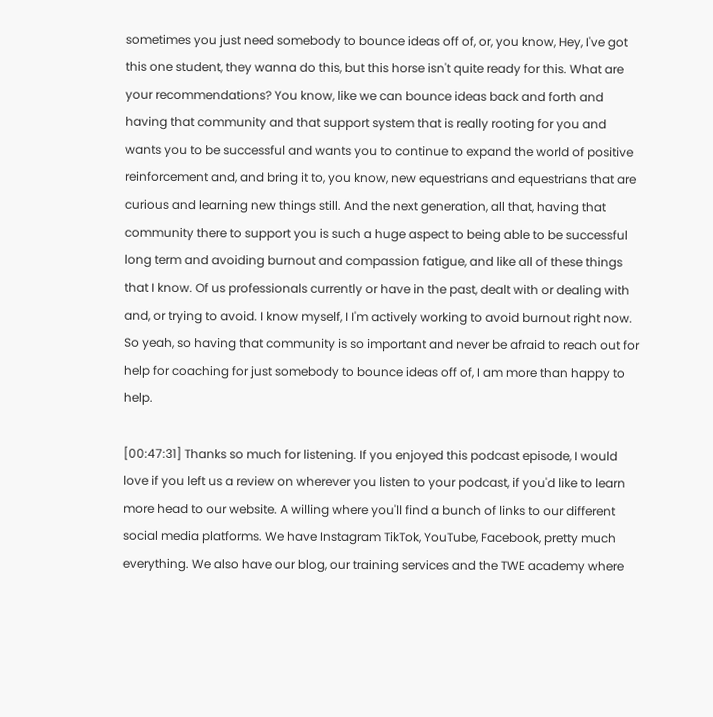sometimes you just need somebody to bounce ideas off of, or, you know, Hey, I've got this one student, they wanna do this, but this horse isn't quite ready for this. What are your recommendations? You know, like we can bounce ideas back and forth and having that community and that support system that is really rooting for you and wants you to be successful and wants you to continue to expand the world of positive reinforcement and, and bring it to, you know, new equestrians and equestrians that are curious and learning new things still. And the next generation, all that, having that community there to support you is such a huge aspect to being able to be successful long term and avoiding burnout and compassion fatigue, and like all of these things that I know. Of us professionals currently or have in the past, dealt with or dealing with and, or trying to avoid. I know myself, I I'm actively working to avoid burnout right now. So yeah, so having that community is so important and never be afraid to reach out for help for coaching for just somebody to bounce ideas off of, I am more than happy to help.

[00:47:31] Thanks so much for listening. If you enjoyed this podcast episode, I would love if you left us a review on wherever you listen to your podcast, if you'd like to learn more head to our website. A willing where you'll find a bunch of links to our different social media platforms. We have Instagram TikTok, YouTube, Facebook, pretty much everything. We also have our blog, our training services and the TWE academy where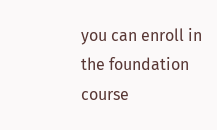you can enroll in the foundation course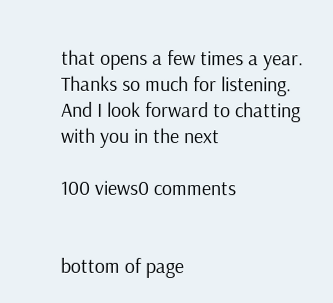that opens a few times a year. Thanks so much for listening. And I look forward to chatting with you in the next

100 views0 comments


bottom of page